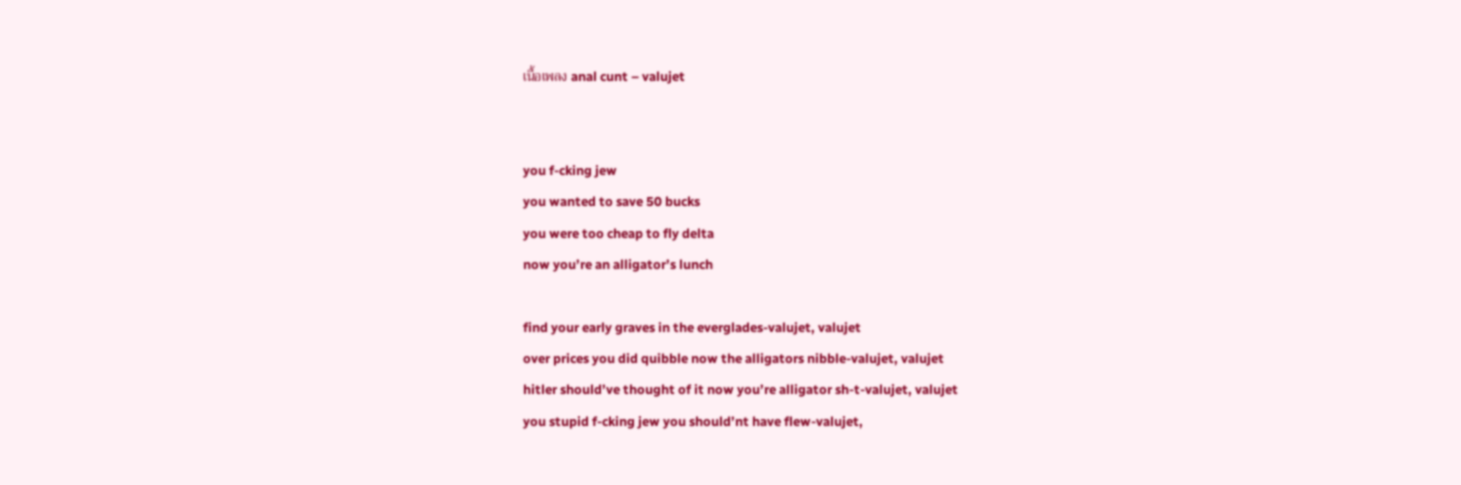เนื้อเพลง anal cunt – valujet


you f-cking jew
you wanted to save 50 bucks
you were too cheap to fly delta
now you’re an alligator’s lunch

find your early graves in the everglades-valujet, valujet
over prices you did quibble now the alligators nibble-valujet, valujet
hitler should’ve thought of it now you’re alligator sh-t-valujet, valujet
you stupid f-cking jew you should’nt have flew-valujet,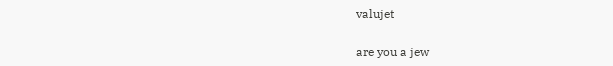valujet

are you a jew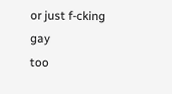or just f-cking gay
too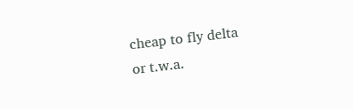cheap to fly delta
or t.w.a.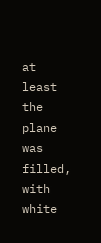at least the plane was filled, with white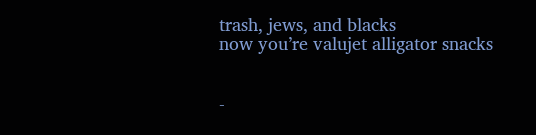trash, jews, and blacks
now you’re valujet alligator snacks


-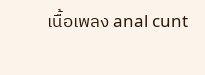เนื้อเพลง anal cunt